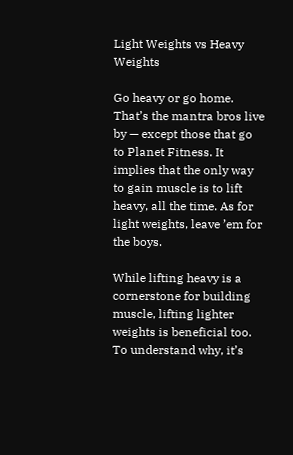Light Weights vs Heavy Weights

Go heavy or go home. That’s the mantra bros live by — except those that go to Planet Fitness. It implies that the only way to gain muscle is to lift heavy, all the time. As for light weights, leave ’em for the boys.

While lifting heavy is a cornerstone for building muscle, lifting lighter weights is beneficial too. To understand why, it’s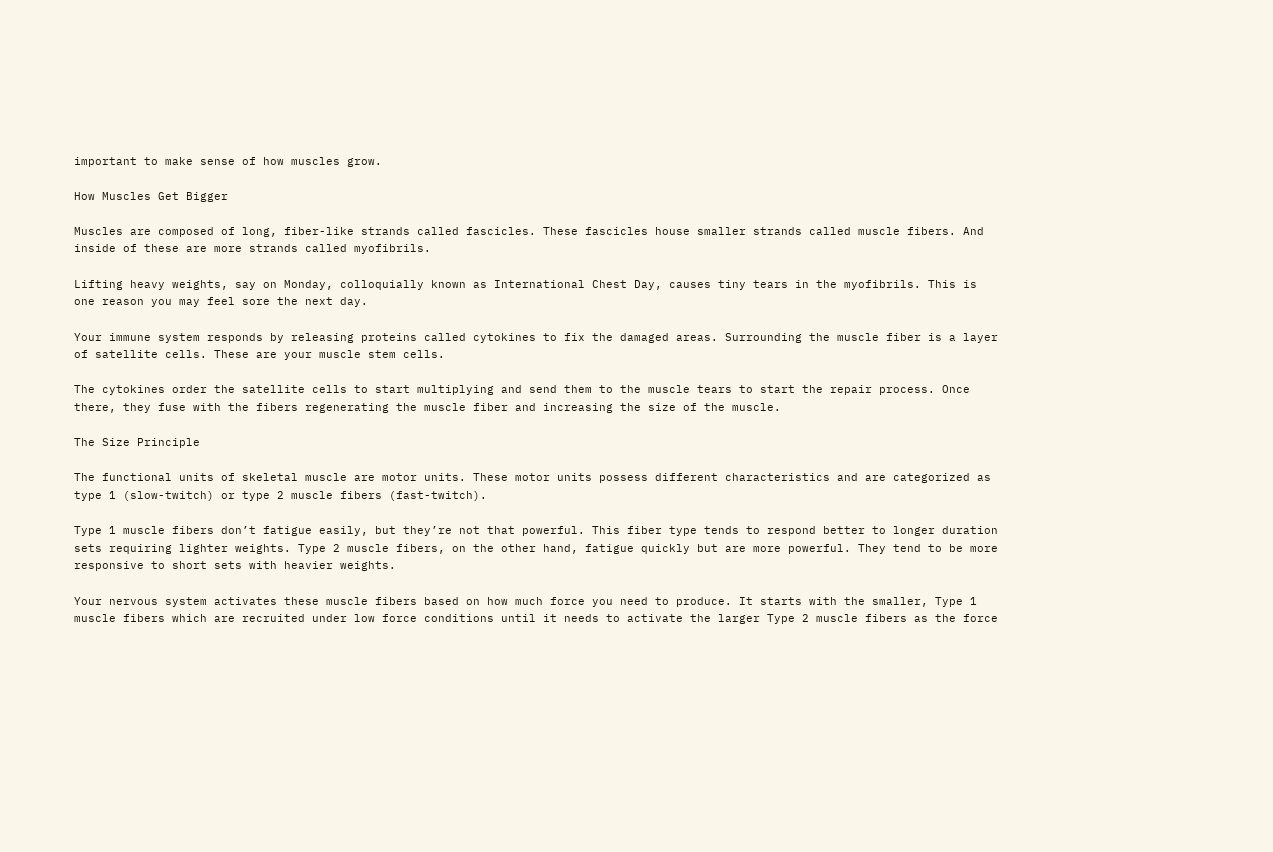important to make sense of how muscles grow.

How Muscles Get Bigger

Muscles are composed of long, fiber-like strands called fascicles. These fascicles house smaller strands called muscle fibers. And inside of these are more strands called myofibrils.

Lifting heavy weights, say on Monday, colloquially known as International Chest Day, causes tiny tears in the myofibrils. This is one reason you may feel sore the next day.

Your immune system responds by releasing proteins called cytokines to fix the damaged areas. Surrounding the muscle fiber is a layer of satellite cells. These are your muscle stem cells.

The cytokines order the satellite cells to start multiplying and send them to the muscle tears to start the repair process. Once there, they fuse with the fibers regenerating the muscle fiber and increasing the size of the muscle.

The Size Principle

The functional units of skeletal muscle are motor units. These motor units possess different characteristics and are categorized as type 1 (slow-twitch) or type 2 muscle fibers (fast-twitch).

Type 1 muscle fibers don’t fatigue easily, but they’re not that powerful. This fiber type tends to respond better to longer duration sets requiring lighter weights. Type 2 muscle fibers, on the other hand, fatigue quickly but are more powerful. They tend to be more responsive to short sets with heavier weights.

Your nervous system activates these muscle fibers based on how much force you need to produce. It starts with the smaller, Type 1 muscle fibers which are recruited under low force conditions until it needs to activate the larger Type 2 muscle fibers as the force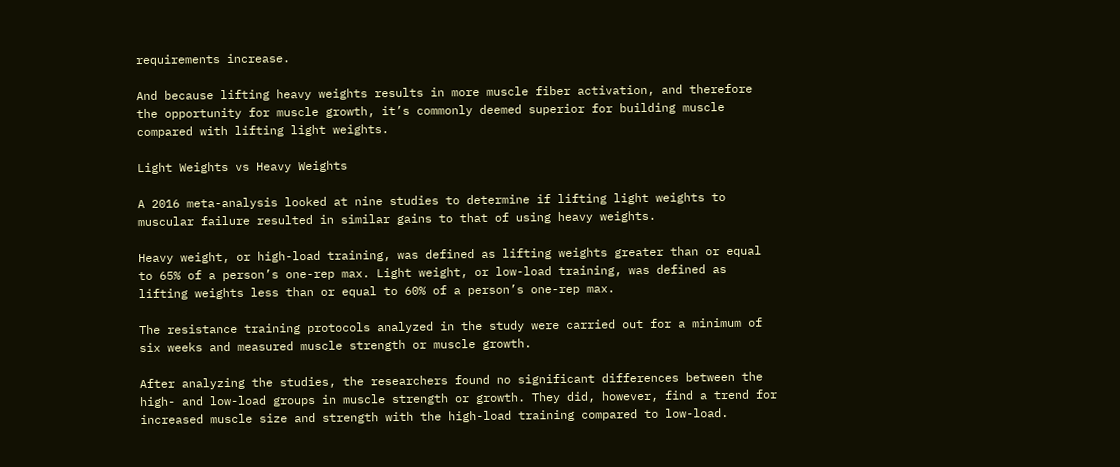requirements increase.

And because lifting heavy weights results in more muscle fiber activation, and therefore the opportunity for muscle growth, it’s commonly deemed superior for building muscle compared with lifting light weights.

Light Weights vs Heavy Weights

A 2016 meta-analysis looked at nine studies to determine if lifting light weights to muscular failure resulted in similar gains to that of using heavy weights.

Heavy weight, or high-load training, was defined as lifting weights greater than or equal to 65% of a person’s one-rep max. Light weight, or low-load training, was defined as lifting weights less than or equal to 60% of a person’s one-rep max.

The resistance training protocols analyzed in the study were carried out for a minimum of six weeks and measured muscle strength or muscle growth.

After analyzing the studies, the researchers found no significant differences between the high- and low-load groups in muscle strength or growth. They did, however, find a trend for increased muscle size and strength with the high-load training compared to low-load.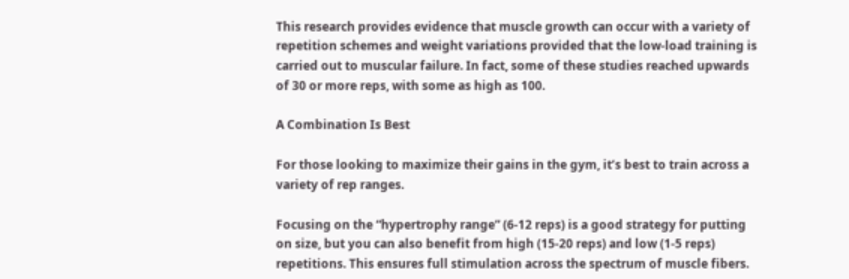This research provides evidence that muscle growth can occur with a variety of repetition schemes and weight variations provided that the low-load training is carried out to muscular failure. In fact, some of these studies reached upwards of 30 or more reps, with some as high as 100.

A Combination Is Best

For those looking to maximize their gains in the gym, it’s best to train across a variety of rep ranges.

Focusing on the “hypertrophy range” (6-12 reps) is a good strategy for putting on size, but you can also benefit from high (15-20 reps) and low (1-5 reps) repetitions. This ensures full stimulation across the spectrum of muscle fibers.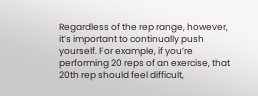Regardless of the rep range, however, it’s important to continually push yourself. For example, if you’re performing 20 reps of an exercise, that 20th rep should feel difficult,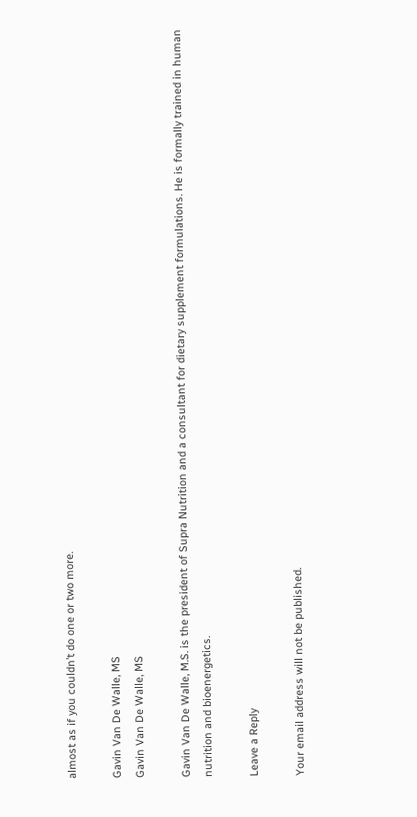almost as if you couldn’t do one or two more.

Gavin Van De Walle, MS
Gavin Van De Walle, MS

Gavin Van De Walle, M.S. is the president of Supra Nutrition and a consultant for dietary supplement formulations. He is formally trained in human nutrition and bioenergetics.

Leave a Reply

Your email address will not be published.